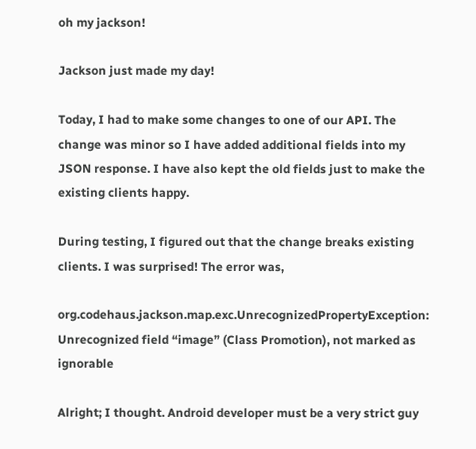oh my jackson!

Jackson just made my day!

Today, I had to make some changes to one of our API. The change was minor so I have added additional fields into my JSON response. I have also kept the old fields just to make the existing clients happy.

During testing, I figured out that the change breaks existing clients. I was surprised! The error was,

org.codehaus.jackson.map.exc.UnrecognizedPropertyException: Unrecognized field “image” (Class Promotion), not marked as ignorable

Alright; I thought. Android developer must be a very strict guy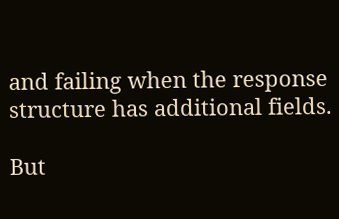and failing when the response structure has additional fields.

But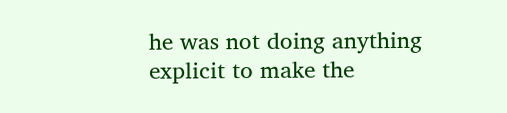he was not doing anything explicit to make the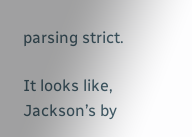parsing strict.

It looks like, Jackson’s by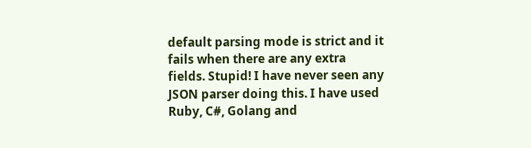default parsing mode is strict and it fails when there are any extra fields. Stupid! I have never seen any JSON parser doing this. I have used Ruby, C#, Golang and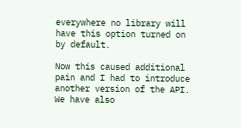everywhere no library will have this option turned on by default.

Now this caused additional pain and I had to introduce another version of the API. We have also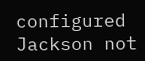configured Jackson not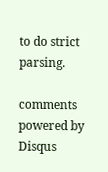to do strict parsing.

comments powered by Disqus